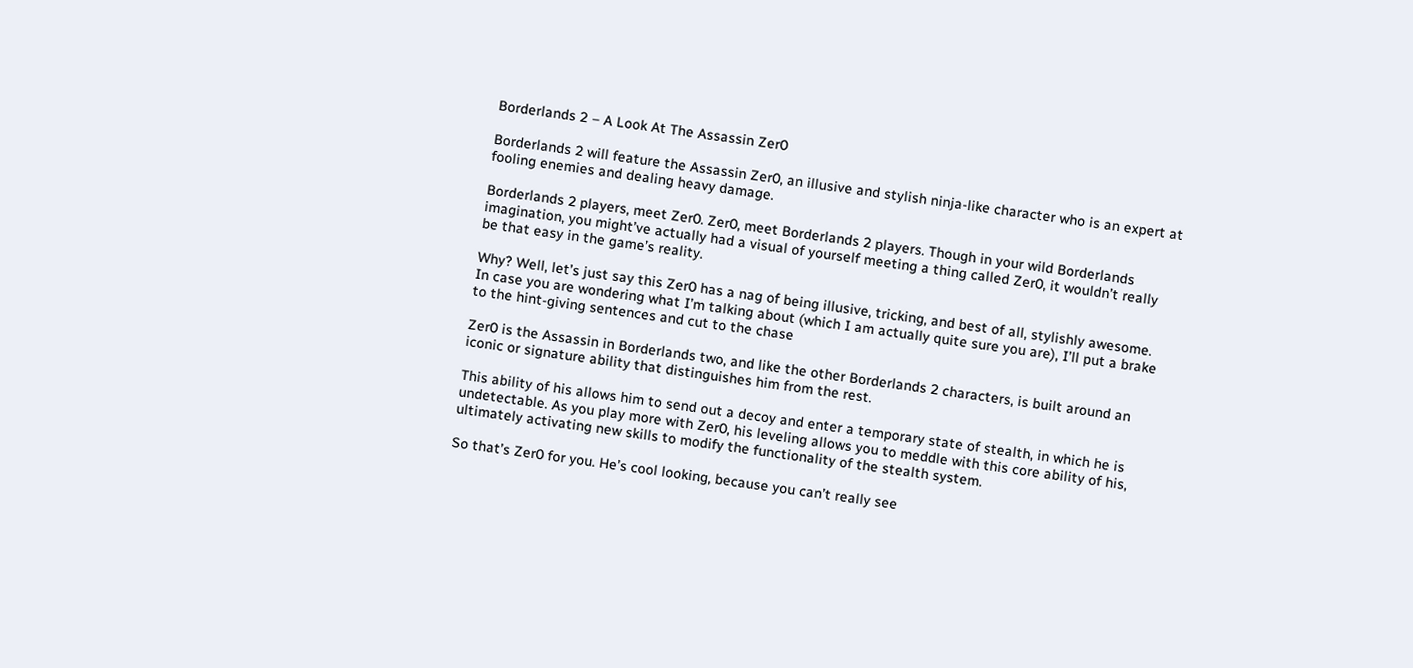Borderlands 2 – A Look At The Assassin Zer0

Borderlands 2 will feature the Assassin Zer0, an illusive and stylish ninja-like character who is an expert at fooling enemies and dealing heavy damage.

Borderlands 2 players, meet Zer0. Zer0, meet Borderlands 2 players. Though in your wild Borderlands imagination, you might’ve actually had a visual of yourself meeting a thing called Zer0, it wouldn’t really be that easy in the game’s reality.

Why? Well, let’s just say this Zer0 has a nag of being illusive, tricking, and best of all, stylishly awesome. In case you are wondering what I’m talking about (which I am actually quite sure you are), I’ll put a brake to the hint-giving sentences and cut to the chase

Zer0 is the Assassin in Borderlands two, and like the other Borderlands 2 characters, is built around an iconic or signature ability that distinguishes him from the rest.

This ability of his allows him to send out a decoy and enter a temporary state of stealth, in which he is undetectable. As you play more with Zer0, his leveling allows you to meddle with this core ability of his, ultimately activating new skills to modify the functionality of the stealth system.

So that’s Zer0 for you. He’s cool looking, because you can’t really see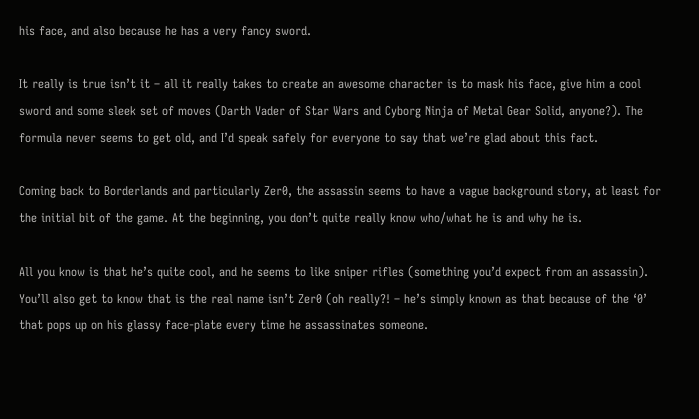his face, and also because he has a very fancy sword.

It really is true isn’t it – all it really takes to create an awesome character is to mask his face, give him a cool sword and some sleek set of moves (Darth Vader of Star Wars and Cyborg Ninja of Metal Gear Solid, anyone?). The formula never seems to get old, and I’d speak safely for everyone to say that we’re glad about this fact.

Coming back to Borderlands and particularly Zer0, the assassin seems to have a vague background story, at least for the initial bit of the game. At the beginning, you don’t quite really know who/what he is and why he is.

All you know is that he’s quite cool, and he seems to like sniper rifles (something you’d expect from an assassin). You’ll also get to know that is the real name isn’t Zer0 (oh really?! – he’s simply known as that because of the ‘0’ that pops up on his glassy face-plate every time he assassinates someone.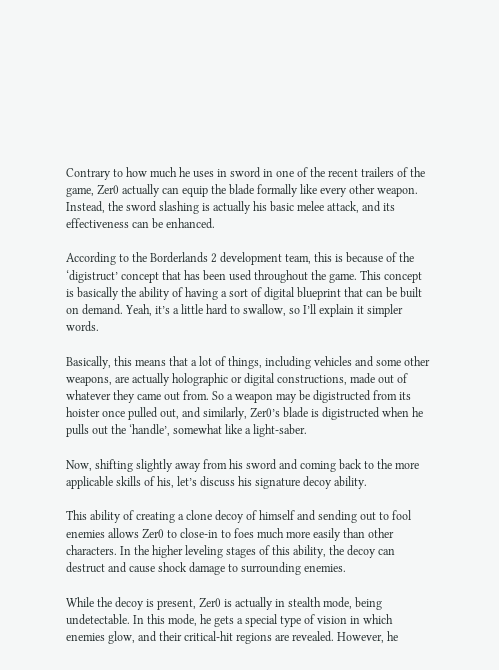Contrary to how much he uses in sword in one of the recent trailers of the game, Zer0 actually can equip the blade formally like every other weapon. Instead, the sword slashing is actually his basic melee attack, and its effectiveness can be enhanced.

According to the Borderlands 2 development team, this is because of the ‘digistruct’ concept that has been used throughout the game. This concept is basically the ability of having a sort of digital blueprint that can be built on demand. Yeah, it’s a little hard to swallow, so I’ll explain it simpler words.

Basically, this means that a lot of things, including vehicles and some other weapons, are actually holographic or digital constructions, made out of whatever they came out from. So a weapon may be digistructed from its hoister once pulled out, and similarly, Zer0’s blade is digistructed when he pulls out the ‘handle’, somewhat like a light-saber.

Now, shifting slightly away from his sword and coming back to the more applicable skills of his, let’s discuss his signature decoy ability.

This ability of creating a clone decoy of himself and sending out to fool enemies allows Zer0 to close-in to foes much more easily than other characters. In the higher leveling stages of this ability, the decoy can destruct and cause shock damage to surrounding enemies.

While the decoy is present, Zer0 is actually in stealth mode, being undetectable. In this mode, he gets a special type of vision in which enemies glow, and their critical-hit regions are revealed. However, he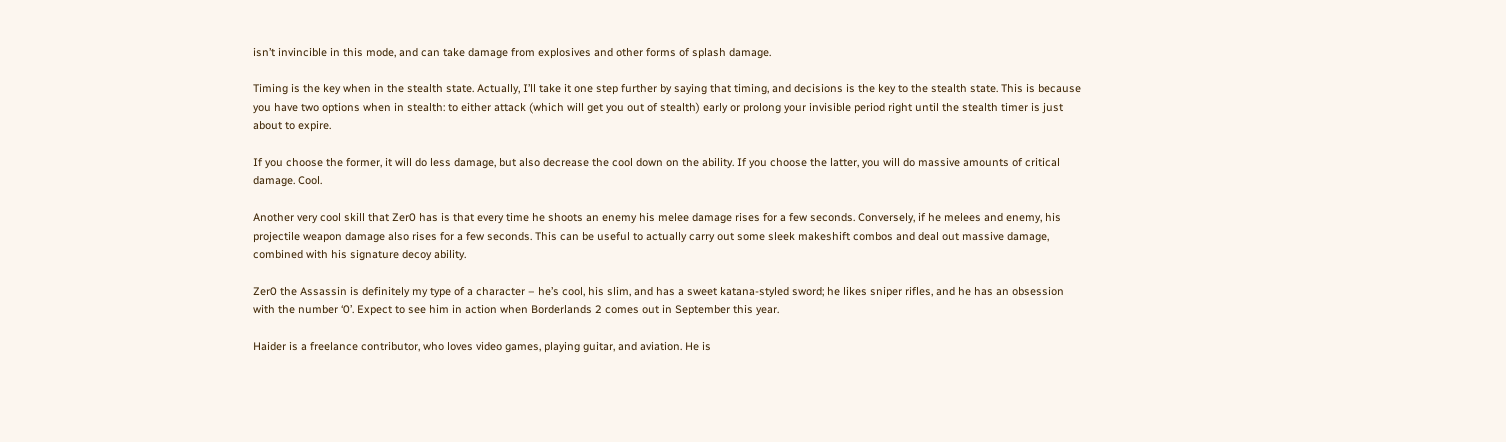isn’t invincible in this mode, and can take damage from explosives and other forms of splash damage.

Timing is the key when in the stealth state. Actually, I’ll take it one step further by saying that timing, and decisions is the key to the stealth state. This is because you have two options when in stealth: to either attack (which will get you out of stealth) early or prolong your invisible period right until the stealth timer is just about to expire.

If you choose the former, it will do less damage, but also decrease the cool down on the ability. If you choose the latter, you will do massive amounts of critical damage. Cool.

Another very cool skill that Zer0 has is that every time he shoots an enemy his melee damage rises for a few seconds. Conversely, if he melees and enemy, his projectile weapon damage also rises for a few seconds. This can be useful to actually carry out some sleek makeshift combos and deal out massive damage, combined with his signature decoy ability.

Zer0 the Assassin is definitely my type of a character – he’s cool, his slim, and has a sweet katana-styled sword; he likes sniper rifles, and he has an obsession with the number ‘0’. Expect to see him in action when Borderlands 2 comes out in September this year.

Haider is a freelance contributor, who loves video games, playing guitar, and aviation. He is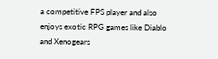a competitive FPS player and also enjoys exotic RPG games like Diablo and Xenogears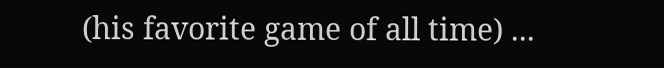(his favorite game of all time) ...